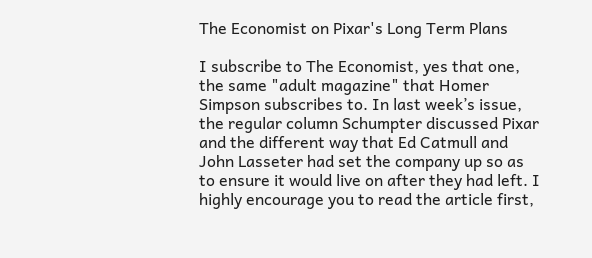The Economist on Pixar's Long Term Plans

I subscribe to The Economist, yes that one, the same "adult magazine" that Homer Simpson subscribes to. In last week’s issue, the regular column Schumpter discussed Pixar and the different way that Ed Catmull and John Lasseter had set the company up so as to ensure it would live on after they had left. I highly encourage you to read the article first,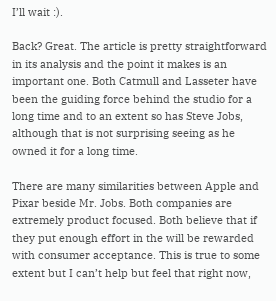I’ll wait :).

Back? Great. The article is pretty straightforward in its analysis and the point it makes is an important one. Both Catmull and Lasseter have been the guiding force behind the studio for a long time and to an extent so has Steve Jobs, although that is not surprising seeing as he owned it for a long time.

There are many similarities between Apple and Pixar beside Mr. Jobs. Both companies are extremely product focused. Both believe that if they put enough effort in the will be rewarded with consumer acceptance. This is true to some extent but I can’t help but feel that right now,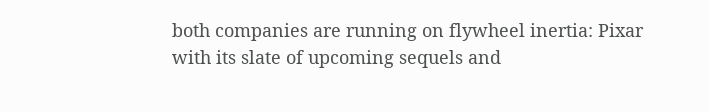both companies are running on flywheel inertia: Pixar with its slate of upcoming sequels and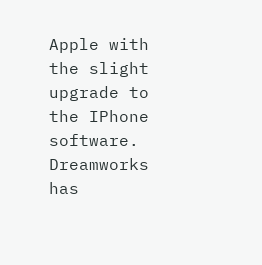Apple with the slight upgrade to the IPhone software. Dreamworks has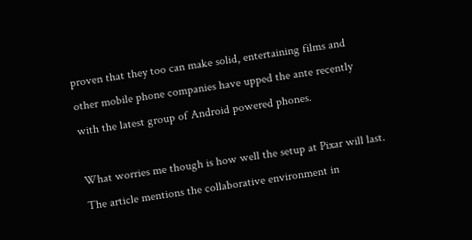proven that they too can make solid, entertaining films and other mobile phone companies have upped the ante recently with the latest group of Android powered phones.

What worries me though is how well the setup at Pixar will last. The article mentions the collaborative environment in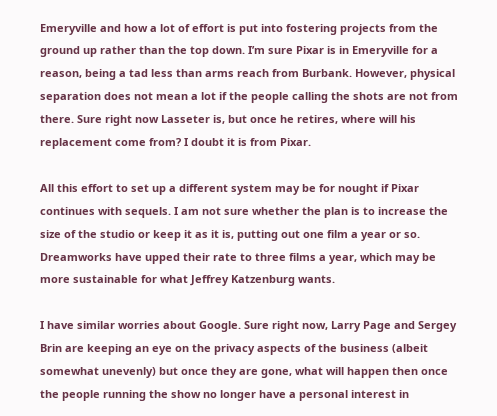Emeryville and how a lot of effort is put into fostering projects from the ground up rather than the top down. I’m sure Pixar is in Emeryville for a reason, being a tad less than arms reach from Burbank. However, physical separation does not mean a lot if the people calling the shots are not from there. Sure right now Lasseter is, but once he retires, where will his replacement come from? I doubt it is from Pixar.

All this effort to set up a different system may be for nought if Pixar continues with sequels. I am not sure whether the plan is to increase the size of the studio or keep it as it is, putting out one film a year or so. Dreamworks have upped their rate to three films a year, which may be more sustainable for what Jeffrey Katzenburg wants.

I have similar worries about Google. Sure right now, Larry Page and Sergey Brin are keeping an eye on the privacy aspects of the business (albeit somewhat unevenly) but once they are gone, what will happen then once the people running the show no longer have a personal interest in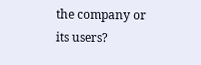the company or its users?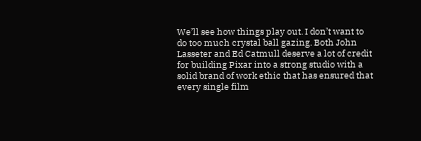We’ll see how things play out. I don’t want to do too much crystal ball gazing. Both John Lasseter and Ed Catmull deserve a lot of credit for building Pixar into a strong studio with a solid brand of work ethic that has ensured that every single film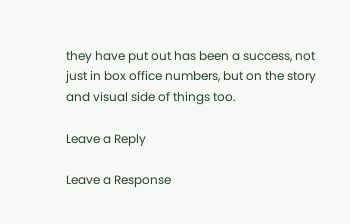they have put out has been a success, not just in box office numbers, but on the story and visual side of things too.

Leave a Reply

Leave a Response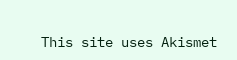This site uses Akismet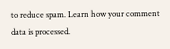to reduce spam. Learn how your comment data is processed.